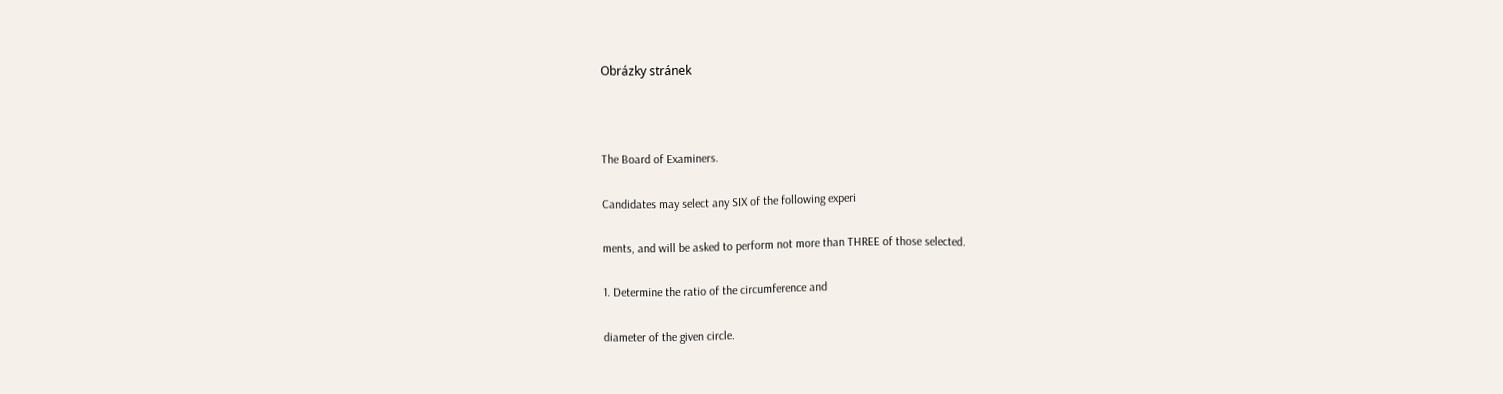Obrázky stránek



The Board of Examiners.

Candidates may select any SIX of the following experi

ments, and will be asked to perform not more than THREE of those selected.

1. Determine the ratio of the circumference and

diameter of the given circle.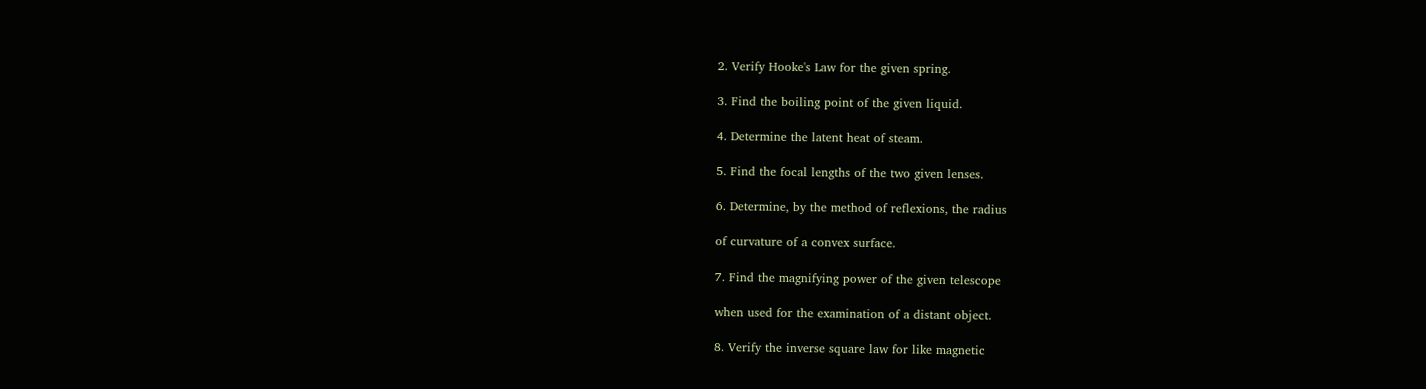2. Verify Hooke's Law for the given spring.

3. Find the boiling point of the given liquid.

4. Determine the latent heat of steam.

5. Find the focal lengths of the two given lenses.

6. Determine, by the method of reflexions, the radius

of curvature of a convex surface.

7. Find the magnifying power of the given telescope

when used for the examination of a distant object.

8. Verify the inverse square law for like magnetic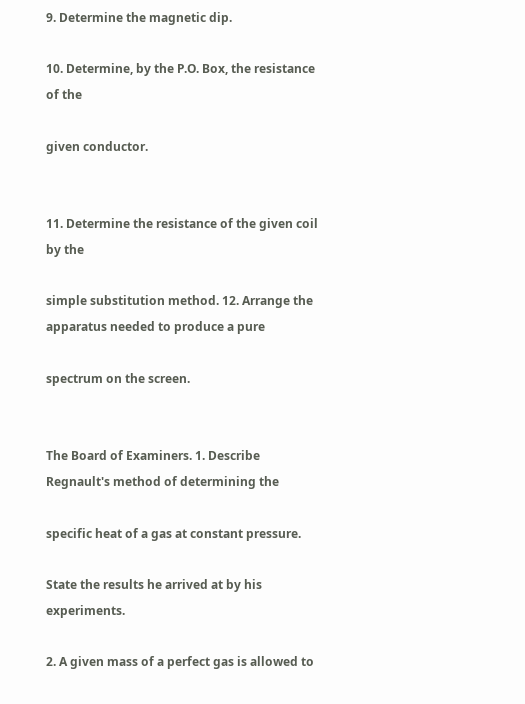9. Determine the magnetic dip.

10. Determine, by the P.O. Box, the resistance of the

given conductor.


11. Determine the resistance of the given coil by the

simple substitution method. 12. Arrange the apparatus needed to produce a pure

spectrum on the screen.


The Board of Examiners. 1. Describe Regnault's method of determining the

specific heat of a gas at constant pressure.

State the results he arrived at by his experiments.

2. A given mass of a perfect gas is allowed to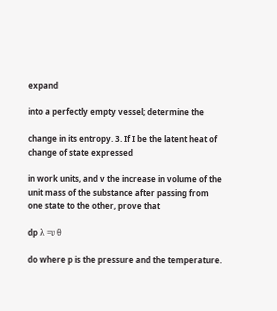expand

into a perfectly empty vessel; determine the

change in its entropy. 3. If I be the latent heat of change of state expressed

in work units, and v the increase in volume of the unit mass of the substance after passing from one state to the other, prove that

dp λ =υ θ

do where p is the pressure and the temperature.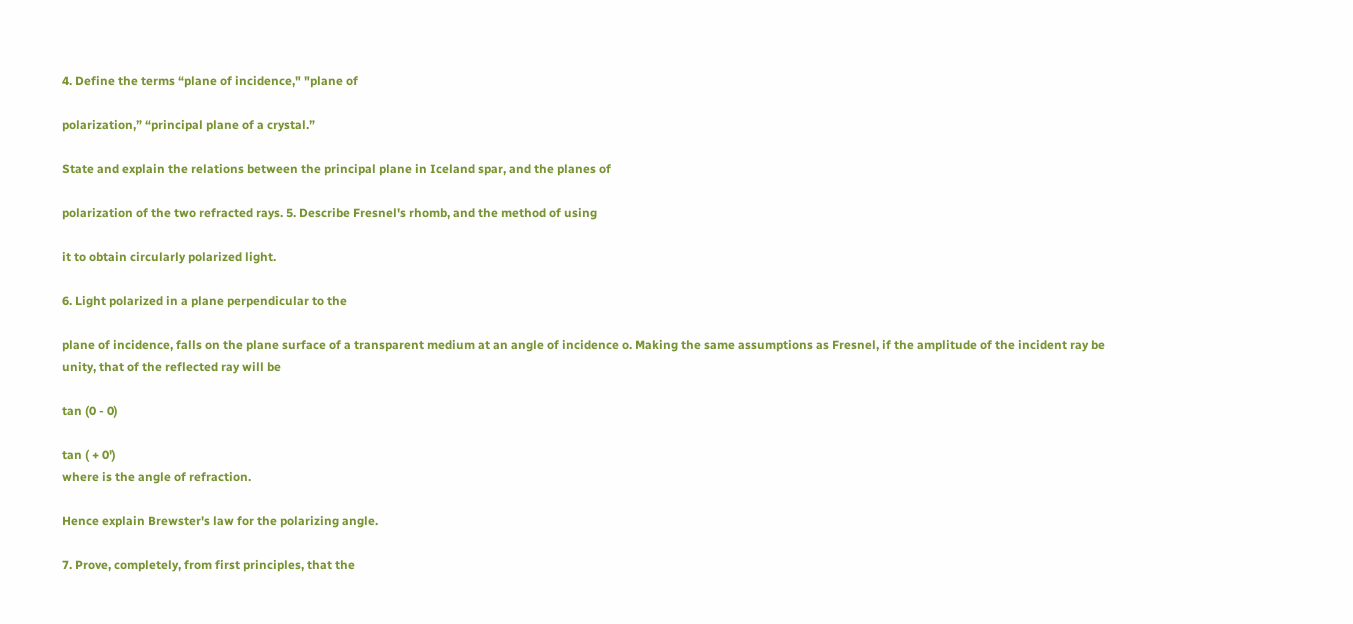4. Define the terms “plane of incidence," "plane of

polarization,” “principal plane of a crystal.”

State and explain the relations between the principal plane in Iceland spar, and the planes of

polarization of the two refracted rays. 5. Describe Fresnel's rhomb, and the method of using

it to obtain circularly polarized light.

6. Light polarized in a plane perpendicular to the

plane of incidence, falls on the plane surface of a transparent medium at an angle of incidence o. Making the same assumptions as Fresnel, if the amplitude of the incident ray be unity, that of the reflected ray will be

tan (0 - 0)

tan ( + 0')
where is the angle of refraction.

Hence explain Brewster's law for the polarizing angle.

7. Prove, completely, from first principles, that the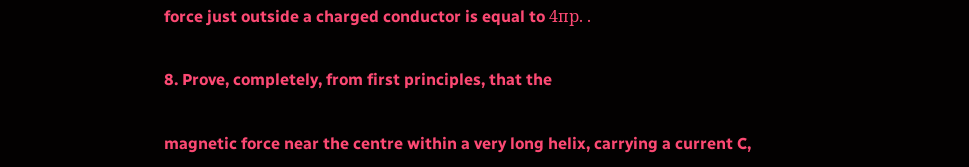force just outside a charged conductor is equal to 4пр. .

8. Prove, completely, from first principles, that the

magnetic force near the centre within a very long helix, carrying a current C,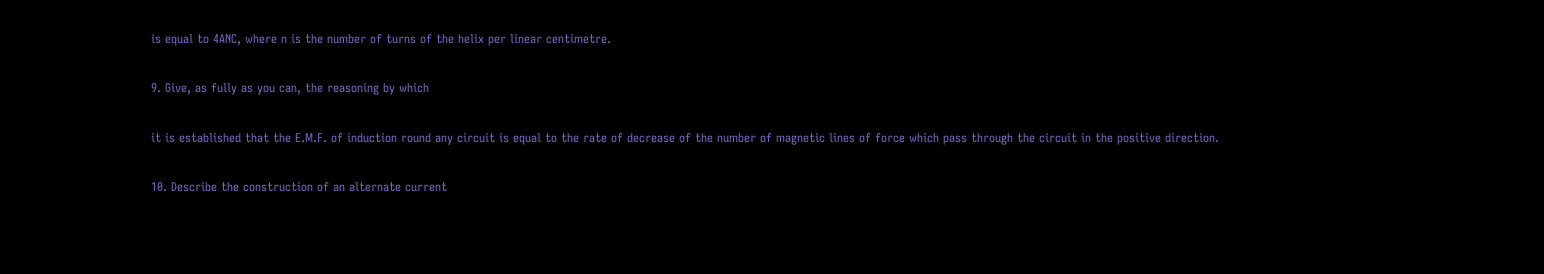is equal to 4ANC, where n is the number of turns of the helix per linear centimetre.

9. Give, as fully as you can, the reasoning by which

it is established that the E.M.F. of induction round any circuit is equal to the rate of decrease of the number of magnetic lines of force which pass through the circuit in the positive direction.

10. Describe the construction of an alternate current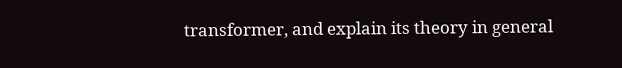transformer, and explain its theory in general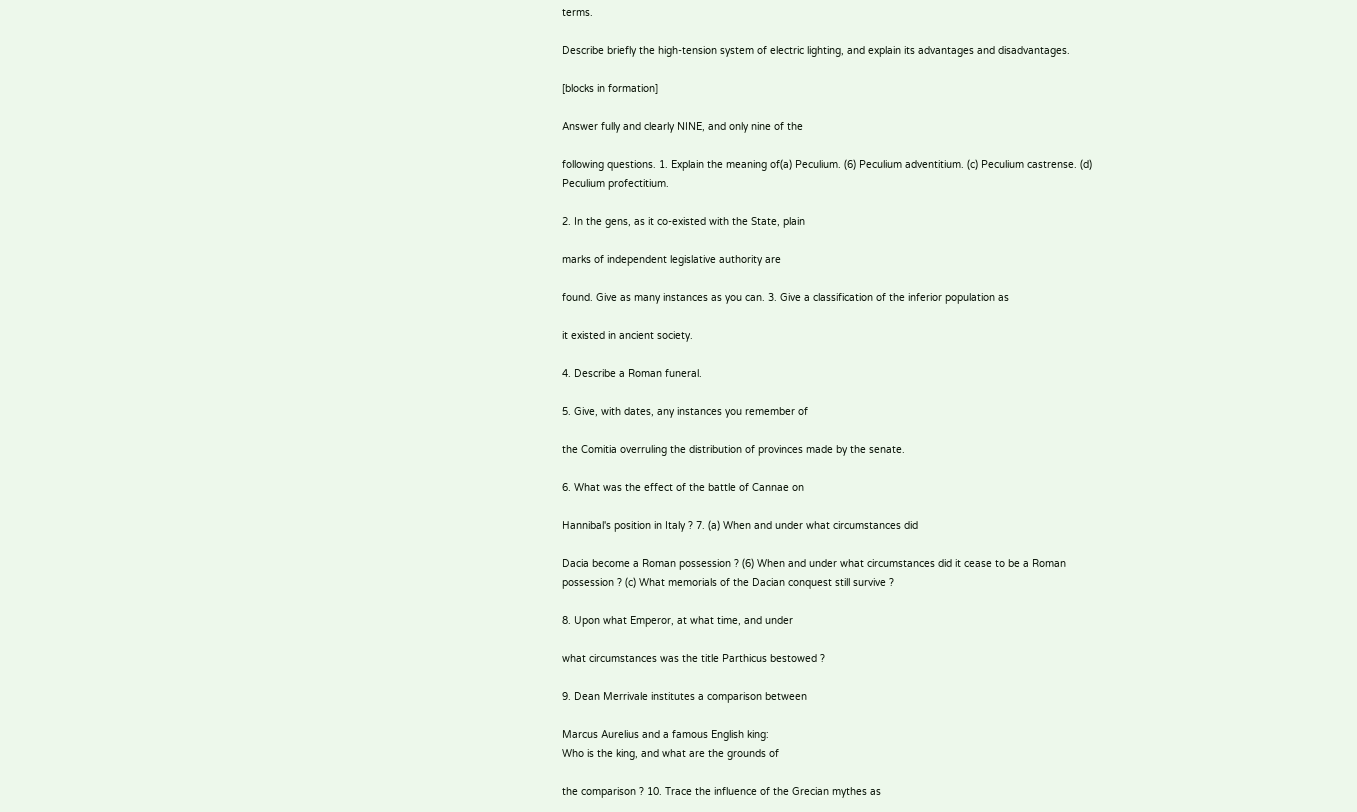terms.

Describe briefly the high-tension system of electric lighting, and explain its advantages and disadvantages.

[blocks in formation]

Answer fully and clearly NINE, and only nine of the

following questions. 1. Explain the meaning of(a) Peculium. (6) Peculium adventitium. (c) Peculium castrense. (d) Peculium profectitium.

2. In the gens, as it co-existed with the State, plain

marks of independent legislative authority are

found. Give as many instances as you can. 3. Give a classification of the inferior population as

it existed in ancient society.

4. Describe a Roman funeral.

5. Give, with dates, any instances you remember of

the Comitia overruling the distribution of provinces made by the senate.

6. What was the effect of the battle of Cannae on

Hannibal's position in Italy ? 7. (a) When and under what circumstances did

Dacia become a Roman possession ? (6) When and under what circumstances did it cease to be a Roman possession ? (c) What memorials of the Dacian conquest still survive ?

8. Upon what Emperor, at what time, and under

what circumstances was the title Parthicus bestowed ?

9. Dean Merrivale institutes a comparison between

Marcus Aurelius and a famous English king:
Who is the king, and what are the grounds of

the comparison ? 10. Trace the influence of the Grecian mythes as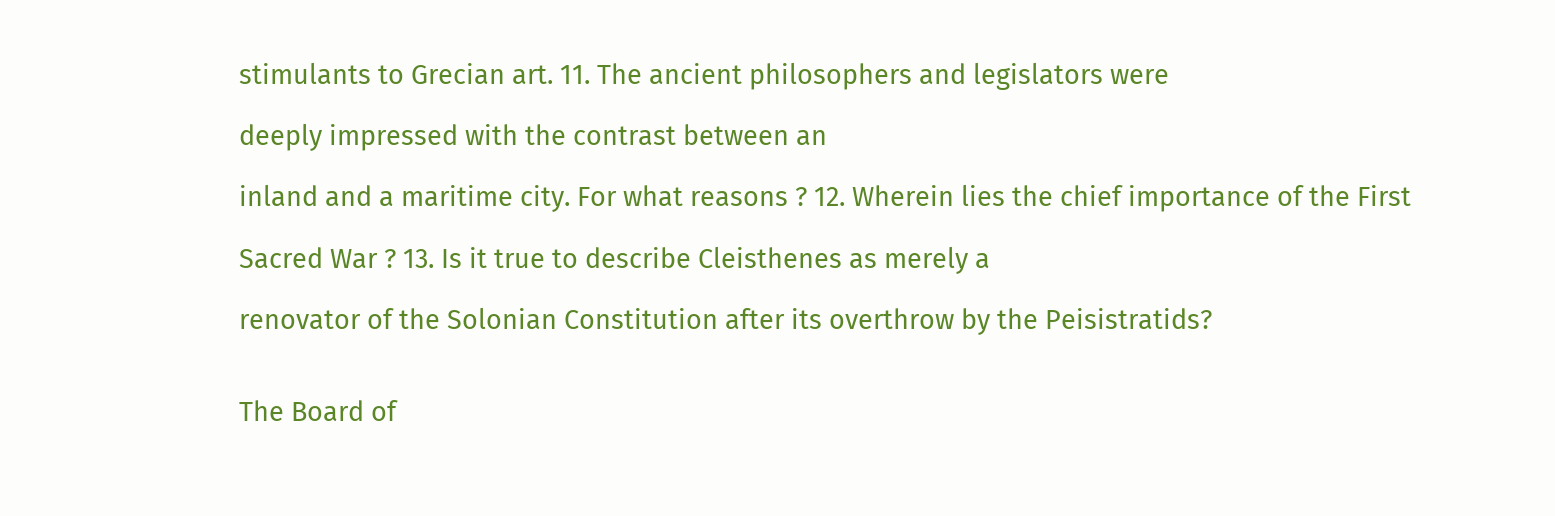stimulants to Grecian art. 11. The ancient philosophers and legislators were

deeply impressed with the contrast between an

inland and a maritime city. For what reasons ? 12. Wherein lies the chief importance of the First

Sacred War ? 13. Is it true to describe Cleisthenes as merely a

renovator of the Solonian Constitution after its overthrow by the Peisistratids?


The Board of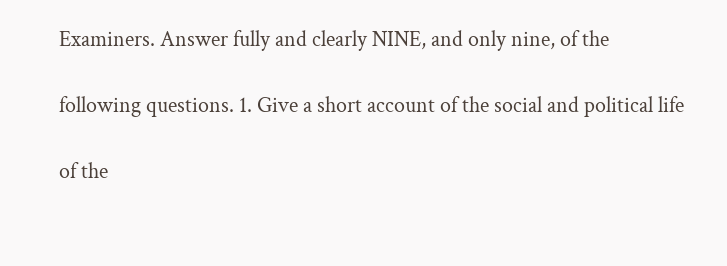Examiners. Answer fully and clearly NINE, and only nine, of the

following questions. 1. Give a short account of the social and political life

of the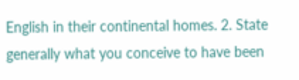English in their continental homes. 2. State generally what you conceive to have been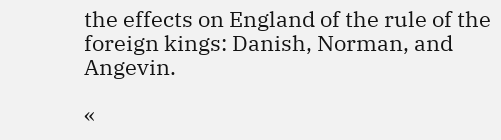the effects on England of the rule of the foreign kings: Danish, Norman, and Angevin.

«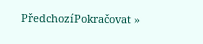PředchozíPokračovat »